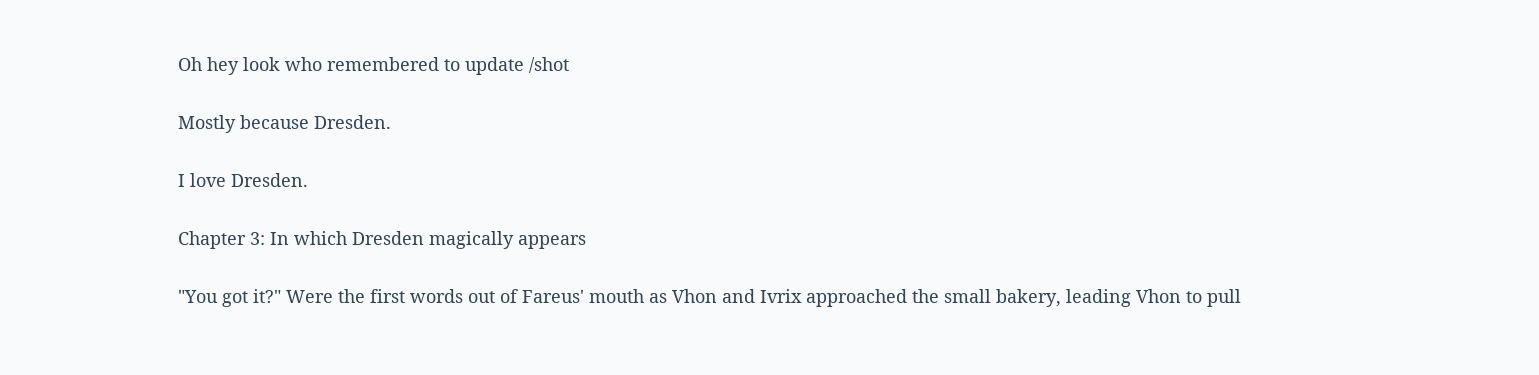Oh hey look who remembered to update /shot

Mostly because Dresden.

I love Dresden.

Chapter 3: In which Dresden magically appears

"You got it?" Were the first words out of Fareus' mouth as Vhon and Ivrix approached the small bakery, leading Vhon to pull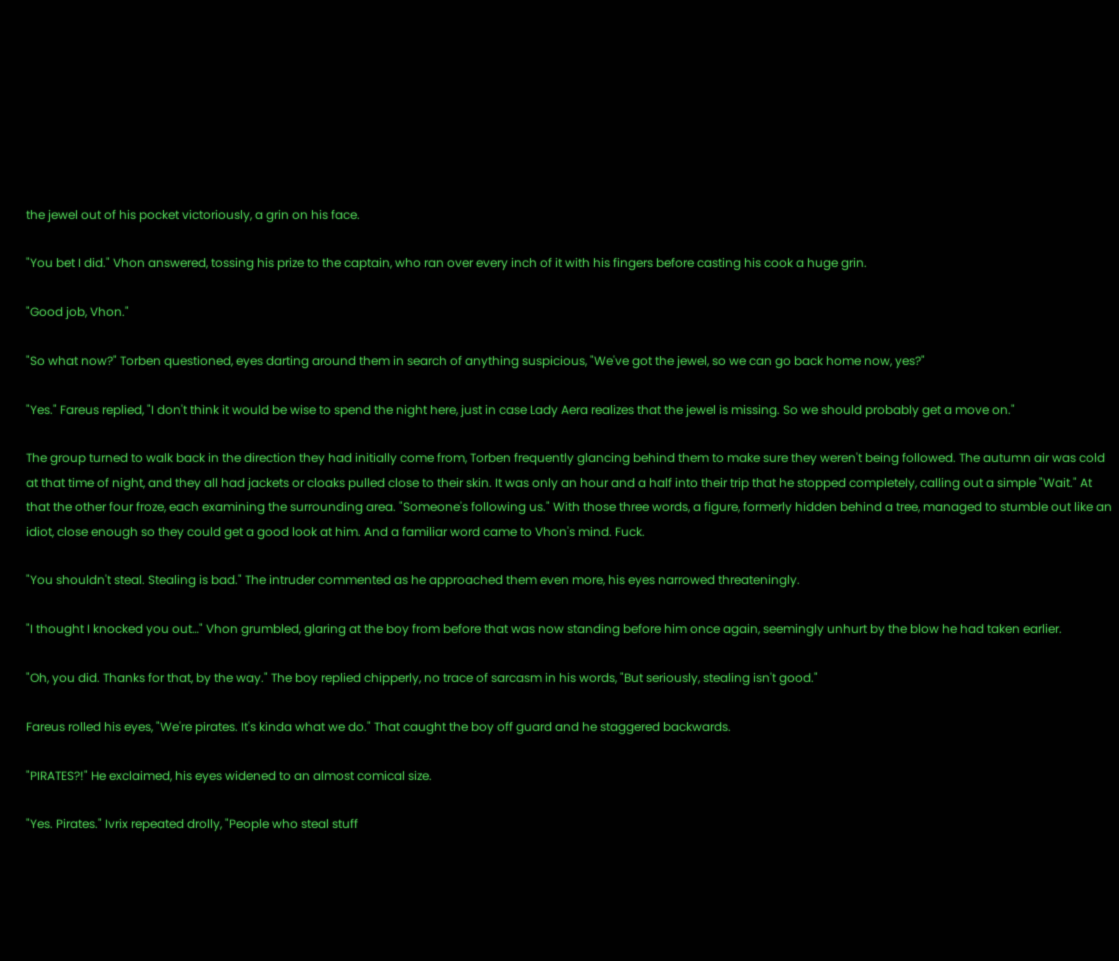the jewel out of his pocket victoriously, a grin on his face.

"You bet I did." Vhon answered, tossing his prize to the captain, who ran over every inch of it with his fingers before casting his cook a huge grin.

"Good job, Vhon."

"So what now?" Torben questioned, eyes darting around them in search of anything suspicious, "We've got the jewel, so we can go back home now, yes?"

"Yes." Fareus replied, "I don't think it would be wise to spend the night here, just in case Lady Aera realizes that the jewel is missing. So we should probably get a move on."

The group turned to walk back in the direction they had initially come from, Torben frequently glancing behind them to make sure they weren't being followed. The autumn air was cold at that time of night, and they all had jackets or cloaks pulled close to their skin. It was only an hour and a half into their trip that he stopped completely, calling out a simple "Wait." At that the other four froze, each examining the surrounding area. "Someone's following us." With those three words, a figure, formerly hidden behind a tree, managed to stumble out like an idiot, close enough so they could get a good look at him. And a familiar word came to Vhon's mind. Fuck.

"You shouldn't steal. Stealing is bad." The intruder commented as he approached them even more, his eyes narrowed threateningly.

"I thought I knocked you out…" Vhon grumbled, glaring at the boy from before that was now standing before him once again, seemingly unhurt by the blow he had taken earlier.

"Oh, you did. Thanks for that, by the way." The boy replied chipperly, no trace of sarcasm in his words, "But seriously, stealing isn't good."

Fareus rolled his eyes, "We're pirates. It's kinda what we do." That caught the boy off guard and he staggered backwards.

"PIRATES?!" He exclaimed, his eyes widened to an almost comical size.

"Yes. Pirates." Ivrix repeated drolly, "People who steal stuff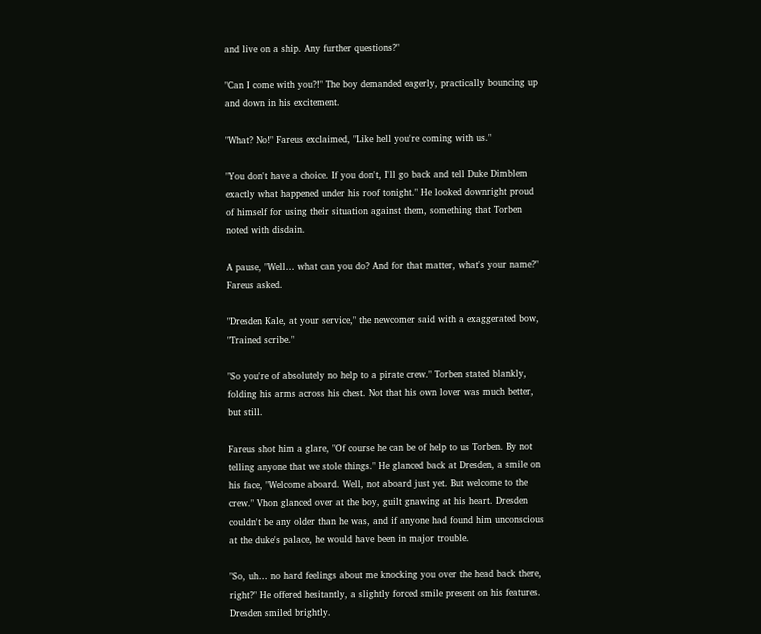and live on a ship. Any further questions?"

"Can I come with you?!" The boy demanded eagerly, practically bouncing up and down in his excitement.

"What? No!" Fareus exclaimed, "Like hell you're coming with us."

"You don't have a choice. If you don't, I'll go back and tell Duke Dimblem exactly what happened under his roof tonight." He looked downright proud of himself for using their situation against them, something that Torben noted with disdain.

A pause, "Well… what can you do? And for that matter, what's your name?" Fareus asked.

"Dresden Kale, at your service," the newcomer said with a exaggerated bow, "Trained scribe."

"So you're of absolutely no help to a pirate crew." Torben stated blankly, folding his arms across his chest. Not that his own lover was much better, but still.

Fareus shot him a glare, "Of course he can be of help to us Torben. By not telling anyone that we stole things." He glanced back at Dresden, a smile on his face, "Welcome aboard. Well, not aboard just yet. But welcome to the crew." Vhon glanced over at the boy, guilt gnawing at his heart. Dresden couldn't be any older than he was, and if anyone had found him unconscious at the duke's palace, he would have been in major trouble.

"So, uh… no hard feelings about me knocking you over the head back there, right?" He offered hesitantly, a slightly forced smile present on his features. Dresden smiled brightly.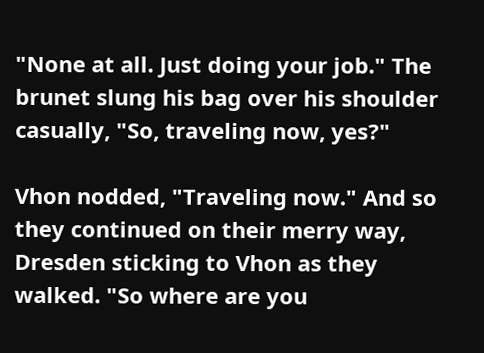"None at all. Just doing your job." The brunet slung his bag over his shoulder casually, "So, traveling now, yes?"

Vhon nodded, "Traveling now." And so they continued on their merry way, Dresden sticking to Vhon as they walked. "So where are you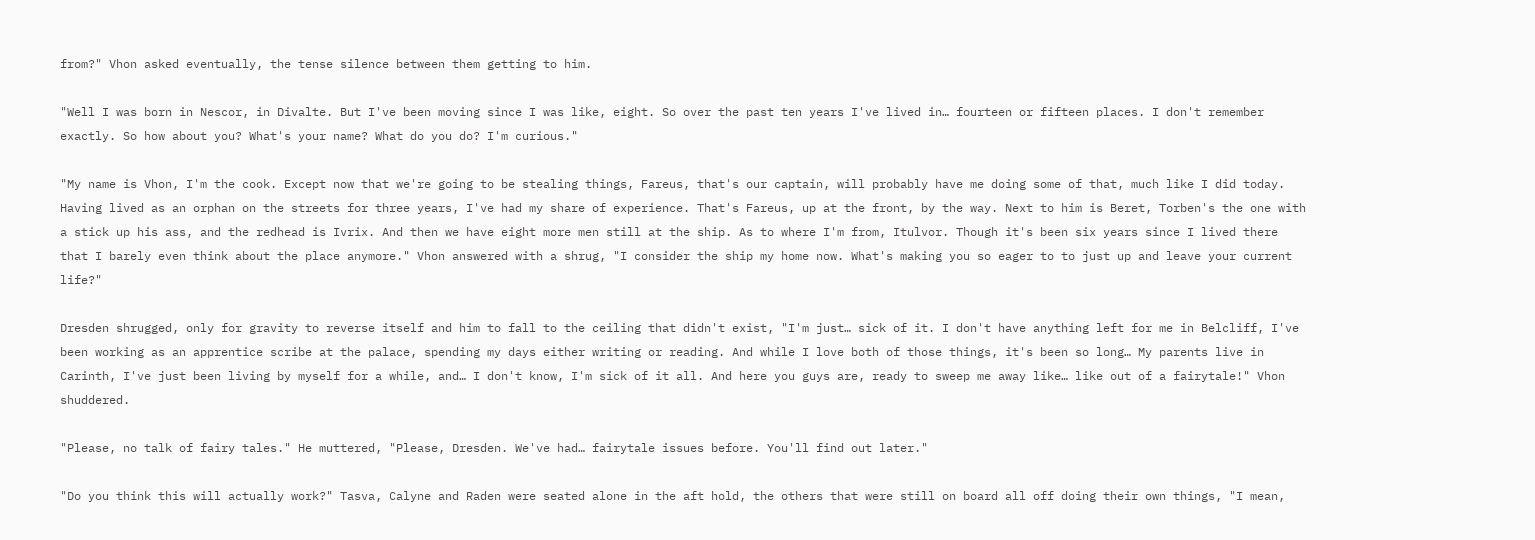from?" Vhon asked eventually, the tense silence between them getting to him.

"Well I was born in Nescor, in Divalte. But I've been moving since I was like, eight. So over the past ten years I've lived in… fourteen or fifteen places. I don't remember exactly. So how about you? What's your name? What do you do? I'm curious."

"My name is Vhon, I'm the cook. Except now that we're going to be stealing things, Fareus, that's our captain, will probably have me doing some of that, much like I did today. Having lived as an orphan on the streets for three years, I've had my share of experience. That's Fareus, up at the front, by the way. Next to him is Beret, Torben's the one with a stick up his ass, and the redhead is Ivrix. And then we have eight more men still at the ship. As to where I'm from, Itulvor. Though it's been six years since I lived there that I barely even think about the place anymore." Vhon answered with a shrug, "I consider the ship my home now. What's making you so eager to to just up and leave your current life?"

Dresden shrugged, only for gravity to reverse itself and him to fall to the ceiling that didn't exist, "I'm just… sick of it. I don't have anything left for me in Belcliff, I've been working as an apprentice scribe at the palace, spending my days either writing or reading. And while I love both of those things, it's been so long… My parents live in Carinth, I've just been living by myself for a while, and… I don't know, I'm sick of it all. And here you guys are, ready to sweep me away like… like out of a fairytale!" Vhon shuddered.

"Please, no talk of fairy tales." He muttered, "Please, Dresden. We've had… fairytale issues before. You'll find out later."

"Do you think this will actually work?" Tasva, Calyne and Raden were seated alone in the aft hold, the others that were still on board all off doing their own things, "I mean,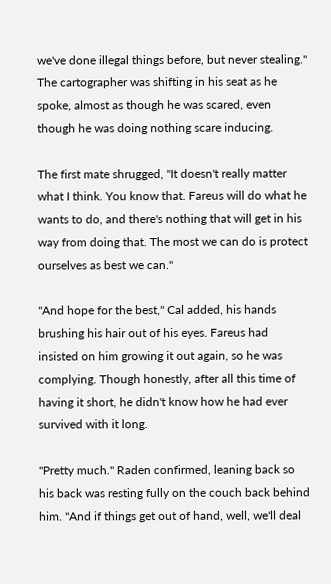we've done illegal things before, but never stealing." The cartographer was shifting in his seat as he spoke, almost as though he was scared, even though he was doing nothing scare inducing.

The first mate shrugged, "It doesn't really matter what I think. You know that. Fareus will do what he wants to do, and there's nothing that will get in his way from doing that. The most we can do is protect ourselves as best we can."

"And hope for the best," Cal added, his hands brushing his hair out of his eyes. Fareus had insisted on him growing it out again, so he was complying. Though honestly, after all this time of having it short, he didn't know how he had ever survived with it long.

"Pretty much." Raden confirmed, leaning back so his back was resting fully on the couch back behind him. "And if things get out of hand, well, we'll deal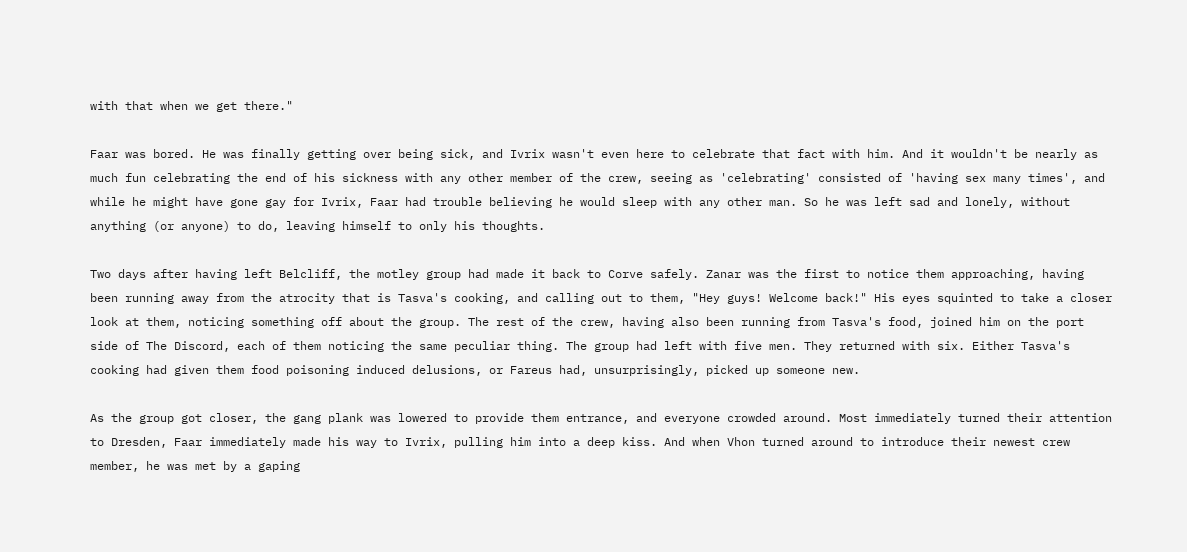with that when we get there."

Faar was bored. He was finally getting over being sick, and Ivrix wasn't even here to celebrate that fact with him. And it wouldn't be nearly as much fun celebrating the end of his sickness with any other member of the crew, seeing as 'celebrating' consisted of 'having sex many times', and while he might have gone gay for Ivrix, Faar had trouble believing he would sleep with any other man. So he was left sad and lonely, without anything (or anyone) to do, leaving himself to only his thoughts.

Two days after having left Belcliff, the motley group had made it back to Corve safely. Zanar was the first to notice them approaching, having been running away from the atrocity that is Tasva's cooking, and calling out to them, "Hey guys! Welcome back!" His eyes squinted to take a closer look at them, noticing something off about the group. The rest of the crew, having also been running from Tasva's food, joined him on the port side of The Discord, each of them noticing the same peculiar thing. The group had left with five men. They returned with six. Either Tasva's cooking had given them food poisoning induced delusions, or Fareus had, unsurprisingly, picked up someone new.

As the group got closer, the gang plank was lowered to provide them entrance, and everyone crowded around. Most immediately turned their attention to Dresden, Faar immediately made his way to Ivrix, pulling him into a deep kiss. And when Vhon turned around to introduce their newest crew member, he was met by a gaping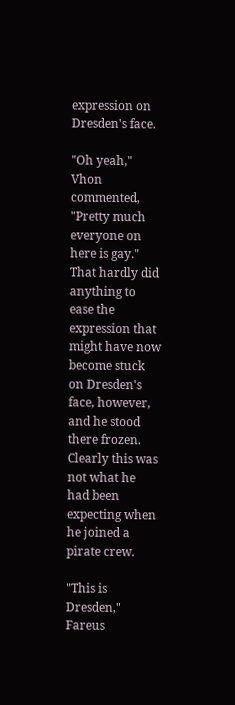expression on Dresden's face.

"Oh yeah," Vhon commented, "Pretty much everyone on here is gay." That hardly did anything to ease the expression that might have now become stuck on Dresden's face, however, and he stood there frozen. Clearly this was not what he had been expecting when he joined a pirate crew.

"This is Dresden," Fareus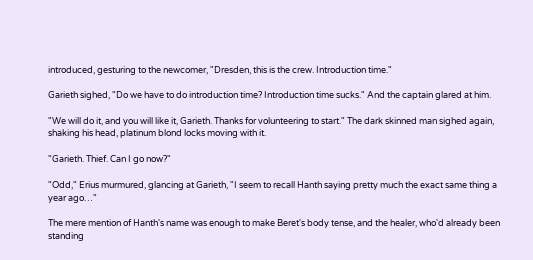introduced, gesturing to the newcomer, "Dresden, this is the crew. Introduction time."

Garieth sighed, "Do we have to do introduction time? Introduction time sucks." And the captain glared at him.

"We will do it, and you will like it, Garieth. Thanks for volunteering to start." The dark skinned man sighed again, shaking his head, platinum blond locks moving with it.

"Garieth. Thief. Can I go now?"

"Odd," Erius murmured, glancing at Garieth, "I seem to recall Hanth saying pretty much the exact same thing a year ago…"

The mere mention of Hanth's name was enough to make Beret's body tense, and the healer, who'd already been standing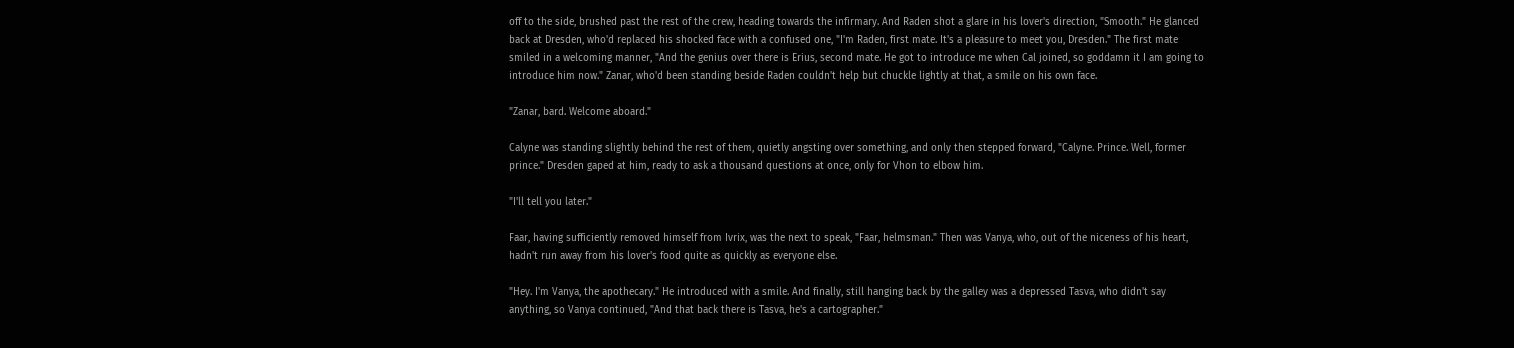off to the side, brushed past the rest of the crew, heading towards the infirmary. And Raden shot a glare in his lover's direction, "Smooth." He glanced back at Dresden, who'd replaced his shocked face with a confused one, "I'm Raden, first mate. It's a pleasure to meet you, Dresden." The first mate smiled in a welcoming manner, "And the genius over there is Erius, second mate. He got to introduce me when Cal joined, so goddamn it I am going to introduce him now." Zanar, who'd been standing beside Raden couldn't help but chuckle lightly at that, a smile on his own face.

"Zanar, bard. Welcome aboard."

Calyne was standing slightly behind the rest of them, quietly angsting over something, and only then stepped forward, "Calyne. Prince. Well, former prince." Dresden gaped at him, ready to ask a thousand questions at once, only for Vhon to elbow him.

"I'll tell you later."

Faar, having sufficiently removed himself from Ivrix, was the next to speak, "Faar, helmsman." Then was Vanya, who, out of the niceness of his heart, hadn't run away from his lover's food quite as quickly as everyone else.

"Hey. I'm Vanya, the apothecary." He introduced with a smile. And finally, still hanging back by the galley was a depressed Tasva, who didn't say anything, so Vanya continued, "And that back there is Tasva, he's a cartographer."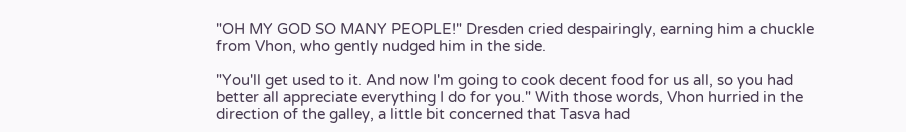"OH MY GOD SO MANY PEOPLE!" Dresden cried despairingly, earning him a chuckle from Vhon, who gently nudged him in the side.

"You'll get used to it. And now I'm going to cook decent food for us all, so you had better all appreciate everything I do for you." With those words, Vhon hurried in the direction of the galley, a little bit concerned that Tasva had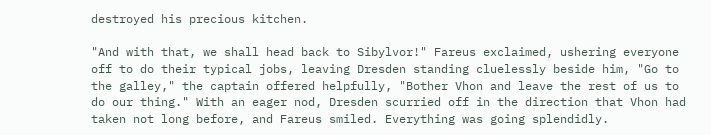destroyed his precious kitchen.

"And with that, we shall head back to Sibylvor!" Fareus exclaimed, ushering everyone off to do their typical jobs, leaving Dresden standing cluelessly beside him, "Go to the galley," the captain offered helpfully, "Bother Vhon and leave the rest of us to do our thing." With an eager nod, Dresden scurried off in the direction that Vhon had taken not long before, and Fareus smiled. Everything was going splendidly.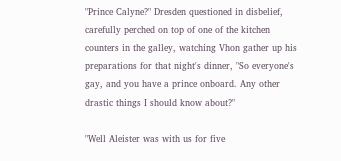"Prince Calyne?" Dresden questioned in disbelief, carefully perched on top of one of the kitchen counters in the galley, watching Vhon gather up his preparations for that night's dinner, "So everyone's gay, and you have a prince onboard. Any other drastic things I should know about?"

"Well Aleister was with us for five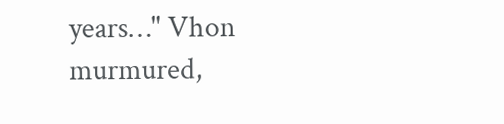years…" Vhon murmured,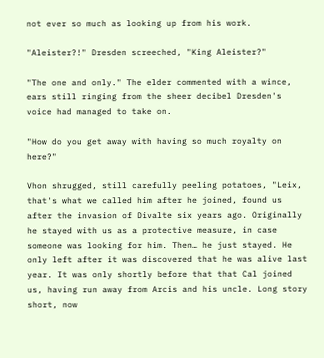not ever so much as looking up from his work.

"Aleister?!" Dresden screeched, "King Aleister?"

"The one and only." The elder commented with a wince, ears still ringing from the sheer decibel Dresden's voice had managed to take on.

"How do you get away with having so much royalty on here?"

Vhon shrugged, still carefully peeling potatoes, "Leix, that's what we called him after he joined, found us after the invasion of Divalte six years ago. Originally he stayed with us as a protective measure, in case someone was looking for him. Then… he just stayed. He only left after it was discovered that he was alive last year. It was only shortly before that that Cal joined us, having run away from Arcis and his uncle. Long story short, now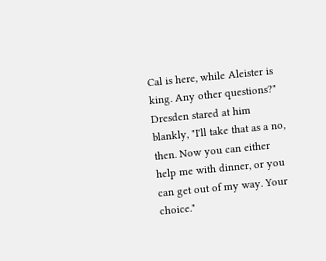Cal is here, while Aleister is king. Any other questions?" Dresden stared at him blankly, "I'll take that as a no, then. Now you can either help me with dinner, or you can get out of my way. Your choice."